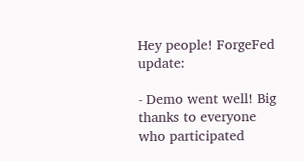Hey people! ForgeFed update:

- Demo went well! Big thanks to everyone who participated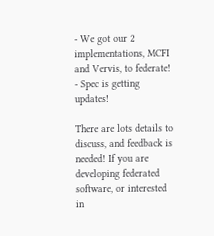- We got our 2 implementations, MCFI and Vervis, to federate!
- Spec is getting updates!

There are lots details to discuss, and feedback is needed! If you are developing federated software, or interested in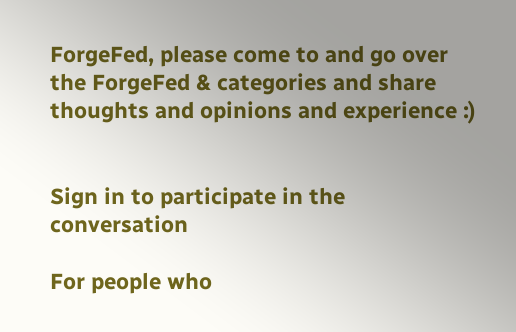ForgeFed, please come to and go over the ForgeFed & categories and share thoughts and opinions and experience :)


Sign in to participate in the conversation

For people who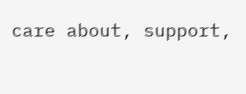care about, support,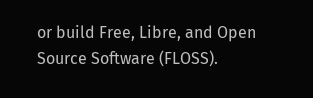or build Free, Libre, and Open Source Software (FLOSS).